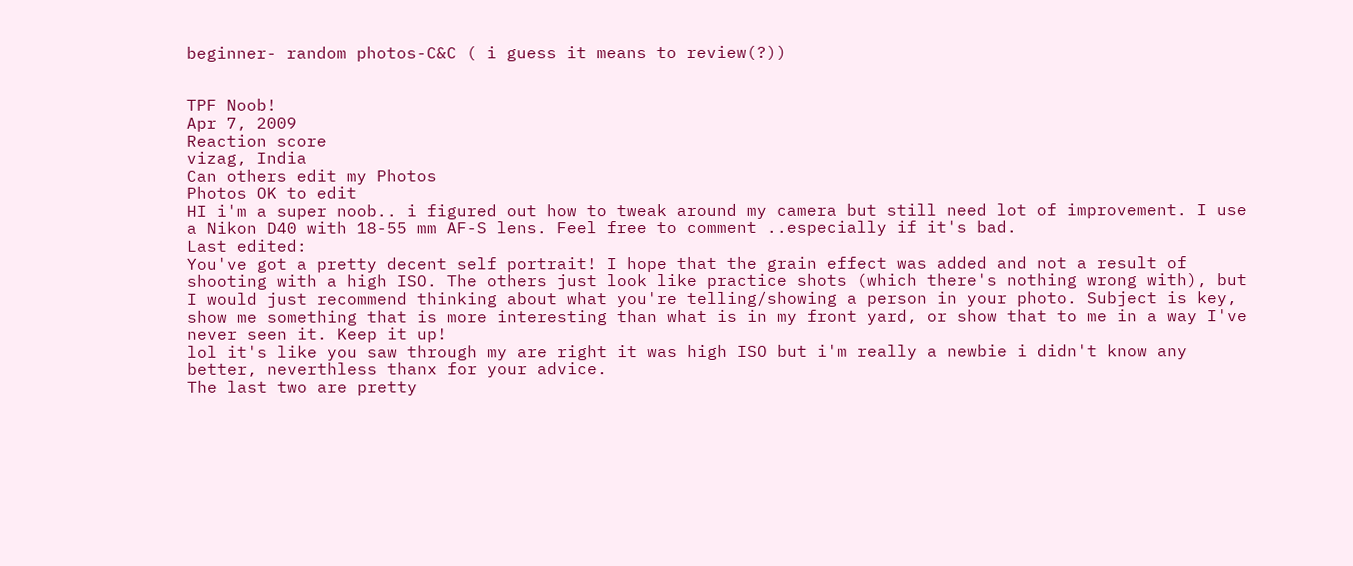beginner- random photos-C&C ( i guess it means to review(?))


TPF Noob!
Apr 7, 2009
Reaction score
vizag, India
Can others edit my Photos
Photos OK to edit
HI i'm a super noob.. i figured out how to tweak around my camera but still need lot of improvement. I use a Nikon D40 with 18-55 mm AF-S lens. Feel free to comment ..especially if it's bad.
Last edited:
You've got a pretty decent self portrait! I hope that the grain effect was added and not a result of shooting with a high ISO. The others just look like practice shots (which there's nothing wrong with), but I would just recommend thinking about what you're telling/showing a person in your photo. Subject is key, show me something that is more interesting than what is in my front yard, or show that to me in a way I've never seen it. Keep it up!
lol it's like you saw through my are right it was high ISO but i'm really a newbie i didn't know any better, neverthless thanx for your advice.
The last two are pretty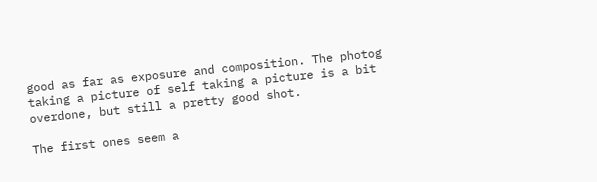good as far as exposure and composition. The photog taking a picture of self taking a picture is a bit overdone, but still a pretty good shot.

The first ones seem a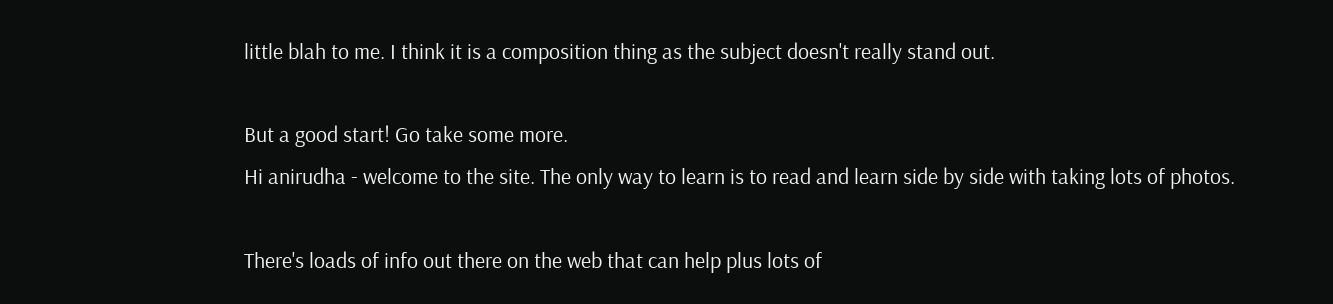little blah to me. I think it is a composition thing as the subject doesn't really stand out.

But a good start! Go take some more.
Hi anirudha - welcome to the site. The only way to learn is to read and learn side by side with taking lots of photos.

There's loads of info out there on the web that can help plus lots of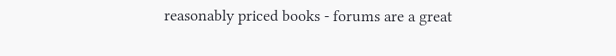reasonably priced books - forums are a great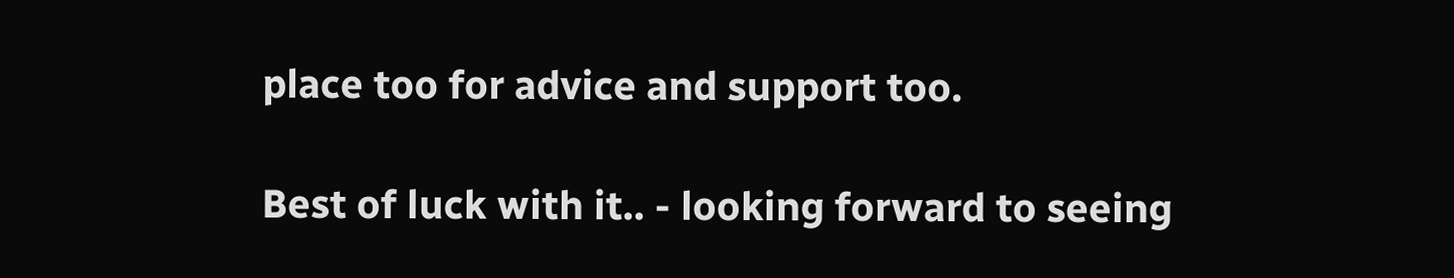place too for advice and support too.

Best of luck with it.. - looking forward to seeing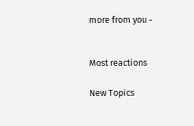more from you -


Most reactions

New Topics